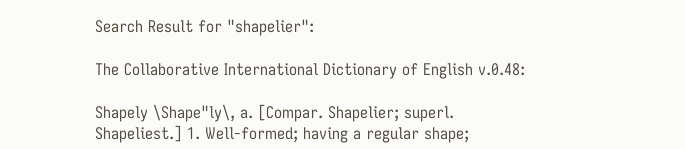Search Result for "shapelier":

The Collaborative International Dictionary of English v.0.48:

Shapely \Shape"ly\, a. [Compar. Shapelier; superl. Shapeliest.] 1. Well-formed; having a regular shape;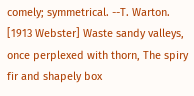comely; symmetrical. --T. Warton. [1913 Webster] Waste sandy valleys, once perplexed with thorn, The spiry fir and shapely box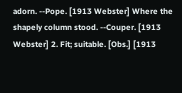adorn. --Pope. [1913 Webster] Where the shapely column stood. --Couper. [1913 Webster] 2. Fit; suitable. [Obs.] [1913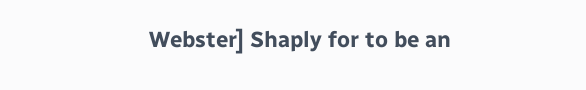Webster] Shaply for to be an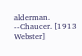alderman. --Chaucer. [1913 Webster]